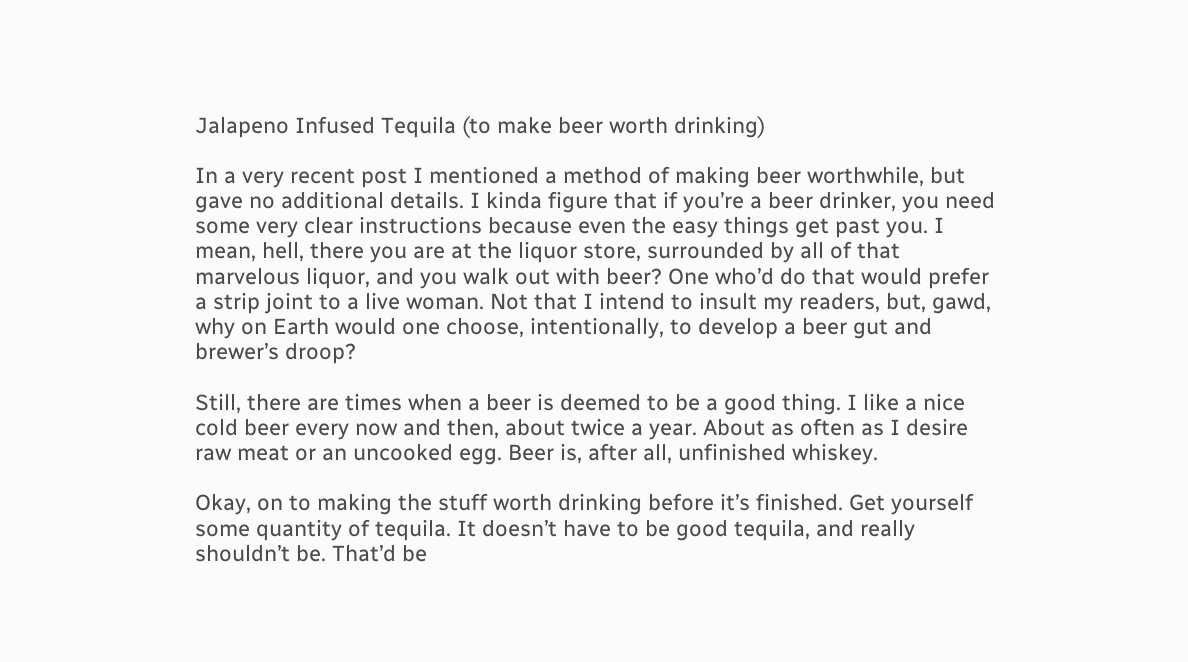Jalapeno Infused Tequila (to make beer worth drinking)

In a very recent post I mentioned a method of making beer worthwhile, but gave no additional details. I kinda figure that if you’re a beer drinker, you need some very clear instructions because even the easy things get past you. I mean, hell, there you are at the liquor store, surrounded by all of that marvelous liquor, and you walk out with beer? One who’d do that would prefer a strip joint to a live woman. Not that I intend to insult my readers, but, gawd, why on Earth would one choose, intentionally, to develop a beer gut and brewer’s droop?

Still, there are times when a beer is deemed to be a good thing. I like a nice cold beer every now and then, about twice a year. About as often as I desire raw meat or an uncooked egg. Beer is, after all, unfinished whiskey.

Okay, on to making the stuff worth drinking before it’s finished. Get yourself some quantity of tequila. It doesn’t have to be good tequila, and really shouldn’t be. That’d be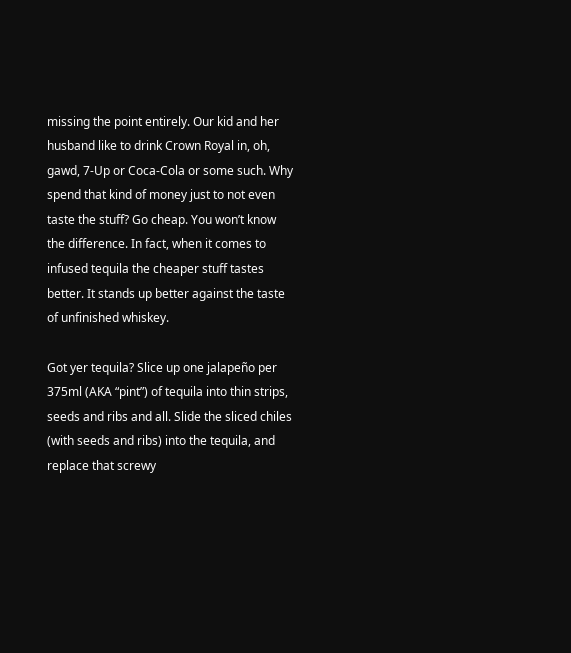missing the point entirely. Our kid and her husband like to drink Crown Royal in, oh, gawd, 7-Up or Coca-Cola or some such. Why spend that kind of money just to not even taste the stuff? Go cheap. You won’t know the difference. In fact, when it comes to infused tequila the cheaper stuff tastes better. It stands up better against the taste of unfinished whiskey.

Got yer tequila? Slice up one jalapeño per 375ml (AKA “pint”) of tequila into thin strips, seeds and ribs and all. Slide the sliced chiles (with seeds and ribs) into the tequila, and replace that screwy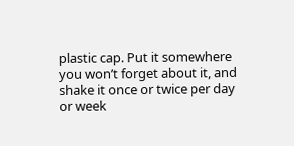plastic cap. Put it somewhere you won’t forget about it, and shake it once or twice per day or week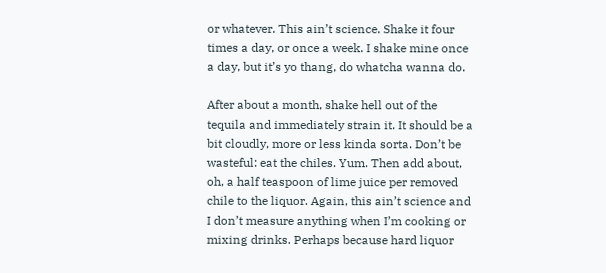or whatever. This ain’t science. Shake it four times a day, or once a week. I shake mine once a day, but it’s yo thang, do whatcha wanna do.

After about a month, shake hell out of the tequila and immediately strain it. It should be a bit cloudly, more or less kinda sorta. Don’t be wasteful: eat the chiles. Yum. Then add about, oh, a half teaspoon of lime juice per removed chile to the liquor. Again, this ain’t science and I don’t measure anything when I’m cooking or mixing drinks. Perhaps because hard liquor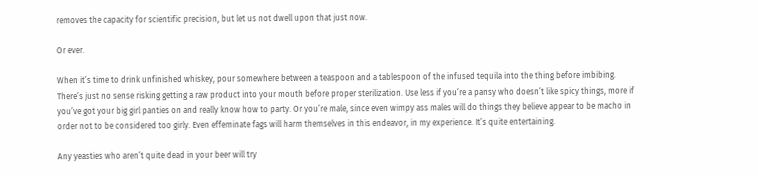removes the capacity for scientific precision, but let us not dwell upon that just now.

Or ever.

When it’s time to drink unfinished whiskey, pour somewhere between a teaspoon and a tablespoon of the infused tequila into the thing before imbibing. There’s just no sense risking getting a raw product into your mouth before proper sterilization. Use less if you’re a pansy who doesn’t like spicy things, more if you’ve got your big girl panties on and really know how to party. Or you’re male, since even wimpy ass males will do things they believe appear to be macho in order not to be considered too girly. Even effeminate fags will harm themselves in this endeavor, in my experience. It’s quite entertaining.

Any yeasties who aren’t quite dead in your beer will try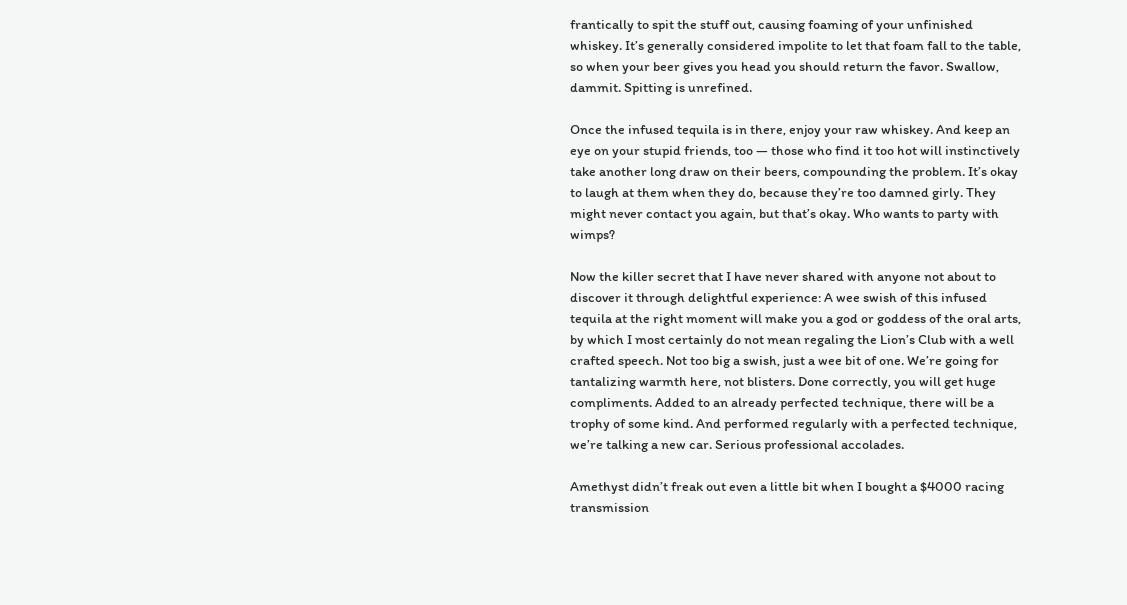frantically to spit the stuff out, causing foaming of your unfinished whiskey. It’s generally considered impolite to let that foam fall to the table, so when your beer gives you head you should return the favor. Swallow, dammit. Spitting is unrefined.

Once the infused tequila is in there, enjoy your raw whiskey. And keep an eye on your stupid friends, too — those who find it too hot will instinctively take another long draw on their beers, compounding the problem. It’s okay to laugh at them when they do, because they’re too damned girly. They might never contact you again, but that’s okay. Who wants to party with wimps?

Now the killer secret that I have never shared with anyone not about to discover it through delightful experience: A wee swish of this infused tequila at the right moment will make you a god or goddess of the oral arts, by which I most certainly do not mean regaling the Lion’s Club with a well crafted speech. Not too big a swish, just a wee bit of one. We’re going for tantalizing warmth here, not blisters. Done correctly, you will get huge compliments. Added to an already perfected technique, there will be a trophy of some kind. And performed regularly with a perfected technique, we’re talking a new car. Serious professional accolades.

Amethyst didn’t freak out even a little bit when I bought a $4000 racing transmission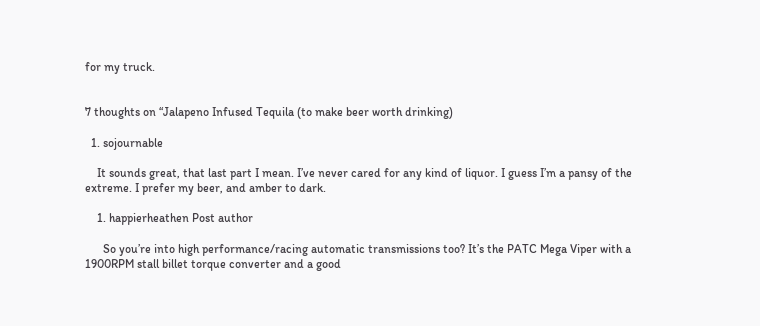for my truck.


7 thoughts on “Jalapeno Infused Tequila (to make beer worth drinking)

  1. sojournable

    It sounds great, that last part I mean. I’ve never cared for any kind of liquor. I guess I’m a pansy of the extreme. I prefer my beer, and amber to dark.

    1. happierheathen Post author

      So you’re into high performance/racing automatic transmissions too? It’s the PATC Mega Viper with a 1900RPM stall billet torque converter and a good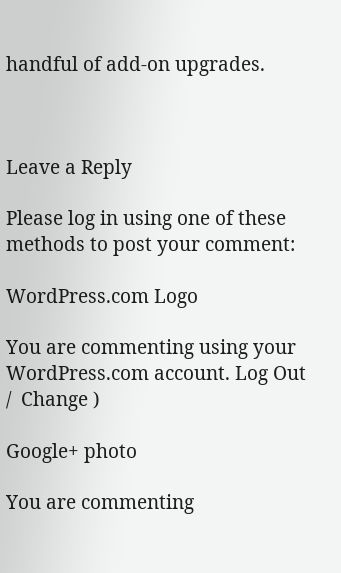handful of add-on upgrades.



Leave a Reply

Please log in using one of these methods to post your comment:

WordPress.com Logo

You are commenting using your WordPress.com account. Log Out /  Change )

Google+ photo

You are commenting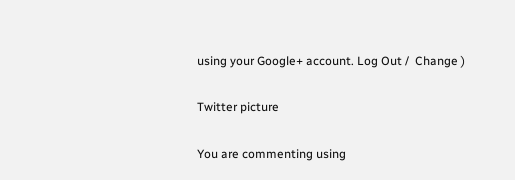using your Google+ account. Log Out /  Change )

Twitter picture

You are commenting using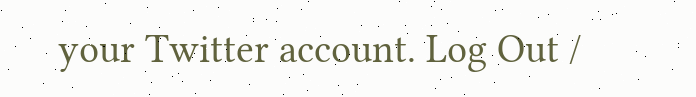your Twitter account. Log Out /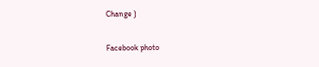Change )

Facebook photo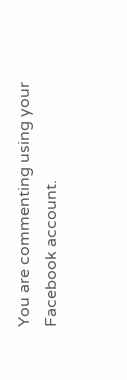You are commenting using your Facebook account.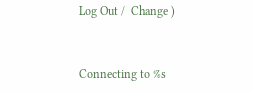Log Out /  Change )


Connecting to %s